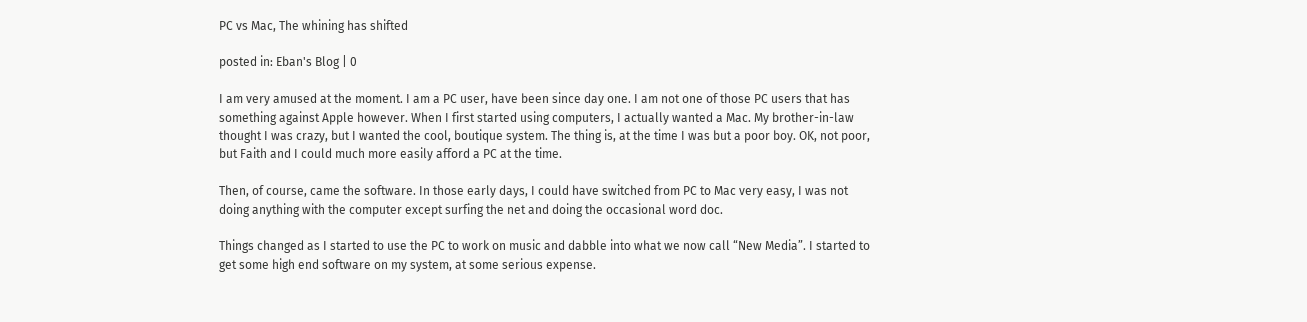PC vs Mac, The whining has shifted

posted in: Eban's Blog | 0

I am very amused at the moment. I am a PC user, have been since day one. I am not one of those PC users that has something against Apple however. When I first started using computers, I actually wanted a Mac. My brother-in-law thought I was crazy, but I wanted the cool, boutique system. The thing is, at the time I was but a poor boy. OK, not poor, but Faith and I could much more easily afford a PC at the time.

Then, of course, came the software. In those early days, I could have switched from PC to Mac very easy, I was not doing anything with the computer except surfing the net and doing the occasional word doc.

Things changed as I started to use the PC to work on music and dabble into what we now call “New Media”. I started to get some high end software on my system, at some serious expense.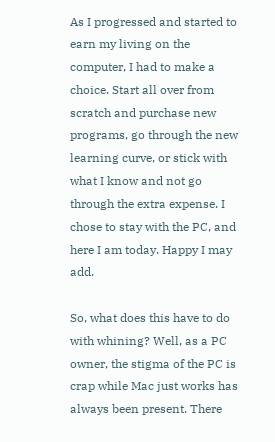As I progressed and started to earn my living on the computer, I had to make a choice. Start all over from scratch and purchase new programs, go through the new learning curve, or stick with what I know and not go through the extra expense. I chose to stay with the PC, and here I am today. Happy I may add.

So, what does this have to do with whining? Well, as a PC owner, the stigma of the PC is crap while Mac just works has always been present. There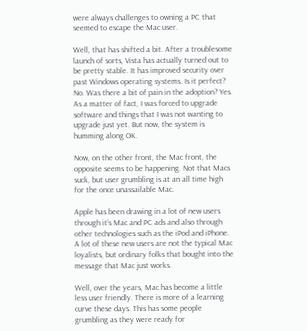were always challenges to owning a PC that seemed to escape the Mac user.

Well, that has shifted a bit. After a troublesome launch of sorts, Vista has actually turned out to be pretty stable. It has improved security over past Windows operating systems. Is it perfect? No. Was there a bit of pain in the adoption? Yes. As a matter of fact, I was forced to upgrade software and things that I was not wanting to upgrade just yet. But now, the system is humming along OK.

Now, on the other front, the Mac front, the opposite seems to be happening. Not that Macs suck, but user grumbling is at an all time high for the once unassailable Mac.

Apple has been drawing in a lot of new users through it’s Mac and PC ads and also through other technologies such as the iPod and iPhone. A lot of these new users are not the typical Mac loyalists, but ordinary folks that bought into the message that Mac just works.

Well, over the years, Mac has become a little less user friendly. There is more of a learning curve these days. This has some people grumbling as they were ready for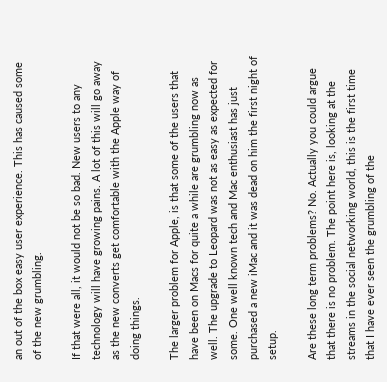an out of the box easy user experience. This has caused some of the new grumbling.

If that were all, it would not be so bad. New users to any technology will have growing pains. A lot of this will go away as the new converts get comfortable with the Apple way of doing things.

The larger problem for Apple, is that some of the users that have been on Macs for quite a while are grumbling now as well. The upgrade to Leopard was not as easy as expected for some. One well known tech and Mac enthusiast has just purchased a new iMac and it was dead on him the first night of setup.

Are these long term problems? No. Actually you could argue that there is no problem. The point here is, looking at the streams in the social networking world, this is the first time that I have ever seen the grumbling of the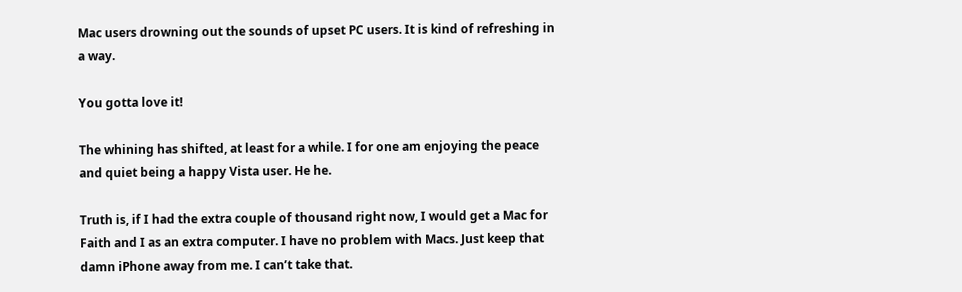Mac users drowning out the sounds of upset PC users. It is kind of refreshing in a way.

You gotta love it!

The whining has shifted, at least for a while. I for one am enjoying the peace and quiet being a happy Vista user. He he.

Truth is, if I had the extra couple of thousand right now, I would get a Mac for Faith and I as an extra computer. I have no problem with Macs. Just keep that damn iPhone away from me. I can’t take that.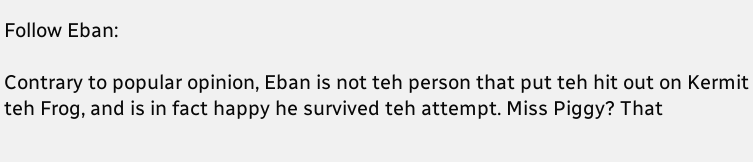Follow Eban:

Contrary to popular opinion, Eban is not teh person that put teh hit out on Kermit teh Frog, and is in fact happy he survived teh attempt. Miss Piggy? That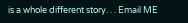is a whole different story. . . Email ME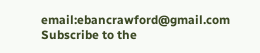email:ebancrawford@gmail.com Subscribe to the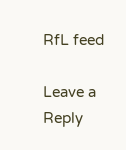RfL feed

Leave a Reply